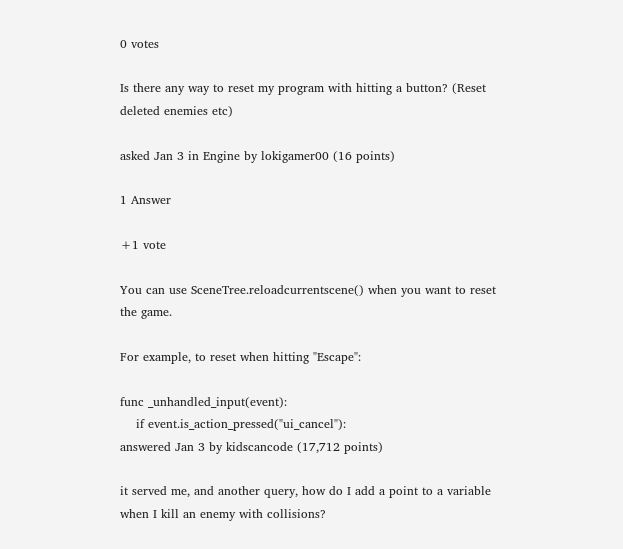0 votes

Is there any way to reset my program with hitting a button? (Reset deleted enemies etc)

asked Jan 3 in Engine by lokigamer00 (16 points)

1 Answer

+1 vote

You can use SceneTree.reloadcurrentscene() when you want to reset the game.

For example, to reset when hitting "Escape":

func _unhandled_input(event):
    if event.is_action_pressed("ui_cancel"):
answered Jan 3 by kidscancode (17,712 points)

it served me, and another query, how do I add a point to a variable when I kill an enemy with collisions?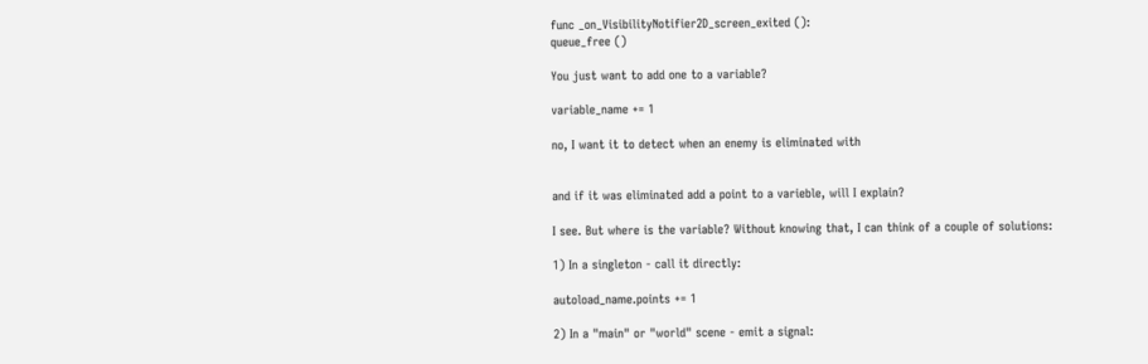func _on_VisibilityNotifier2D_screen_exited ():
queue_free ()

You just want to add one to a variable?

variable_name += 1

no, I want it to detect when an enemy is eliminated with


and if it was eliminated add a point to a varieble, will I explain?

I see. But where is the variable? Without knowing that, I can think of a couple of solutions:

1) In a singleton - call it directly:

autoload_name.points += 1

2) In a "main" or "world" scene - emit a signal: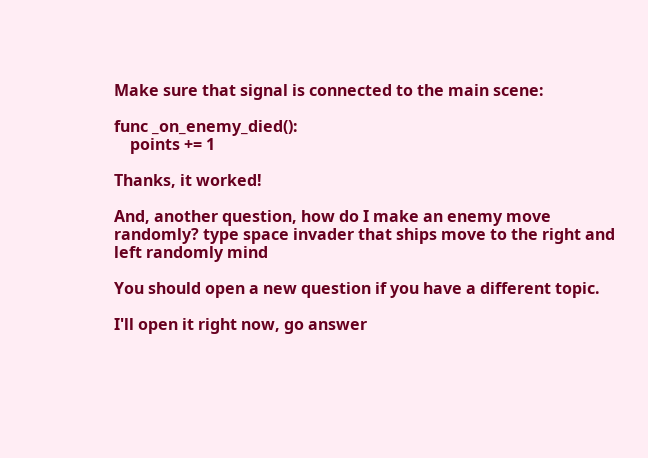Make sure that signal is connected to the main scene:

func _on_enemy_died():
    points += 1

Thanks, it worked!

And, another question, how do I make an enemy move randomly? type space invader that ships move to the right and left randomly mind

You should open a new question if you have a different topic.

I'll open it right now, go answer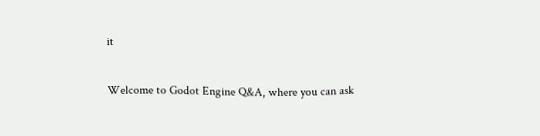it

Welcome to Godot Engine Q&A, where you can ask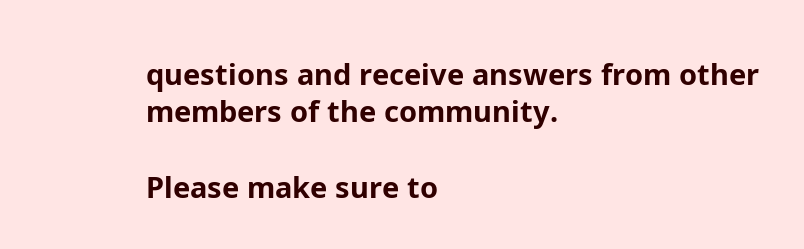questions and receive answers from other members of the community.

Please make sure to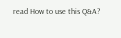read How to use this Q&A?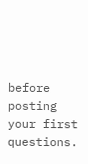before posting your first questions.